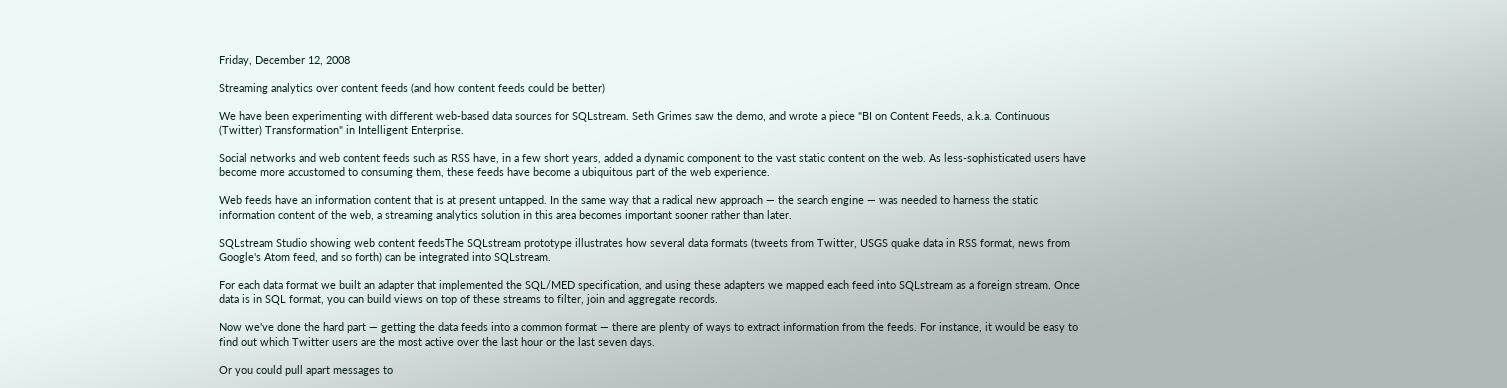Friday, December 12, 2008

Streaming analytics over content feeds (and how content feeds could be better)

We have been experimenting with different web-based data sources for SQLstream. Seth Grimes saw the demo, and wrote a piece "BI on Content Feeds, a.k.a. Continuous (Twitter) Transformation" in Intelligent Enterprise.

Social networks and web content feeds such as RSS have, in a few short years, added a dynamic component to the vast static content on the web. As less-sophisticated users have become more accustomed to consuming them, these feeds have become a ubiquitous part of the web experience.

Web feeds have an information content that is at present untapped. In the same way that a radical new approach — the search engine — was needed to harness the static information content of the web, a streaming analytics solution in this area becomes important sooner rather than later.

SQLstream Studio showing web content feedsThe SQLstream prototype illustrates how several data formats (tweets from Twitter, USGS quake data in RSS format, news from Google's Atom feed, and so forth) can be integrated into SQLstream.

For each data format we built an adapter that implemented the SQL/MED specification, and using these adapters we mapped each feed into SQLstream as a foreign stream. Once data is in SQL format, you can build views on top of these streams to filter, join and aggregate records.

Now we've done the hard part — getting the data feeds into a common format — there are plenty of ways to extract information from the feeds. For instance, it would be easy to find out which Twitter users are the most active over the last hour or the last seven days.

Or you could pull apart messages to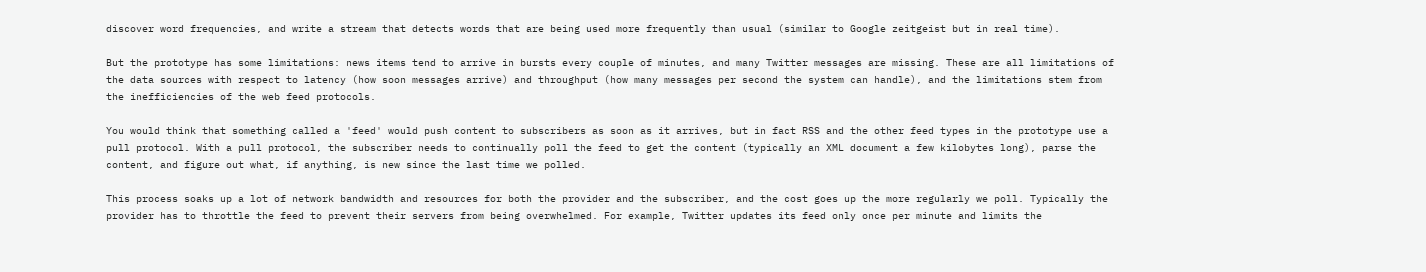discover word frequencies, and write a stream that detects words that are being used more frequently than usual (similar to Google zeitgeist but in real time).

But the prototype has some limitations: news items tend to arrive in bursts every couple of minutes, and many Twitter messages are missing. These are all limitations of the data sources with respect to latency (how soon messages arrive) and throughput (how many messages per second the system can handle), and the limitations stem from the inefficiencies of the web feed protocols.

You would think that something called a 'feed' would push content to subscribers as soon as it arrives, but in fact RSS and the other feed types in the prototype use a pull protocol. With a pull protocol, the subscriber needs to continually poll the feed to get the content (typically an XML document a few kilobytes long), parse the content, and figure out what, if anything, is new since the last time we polled.

This process soaks up a lot of network bandwidth and resources for both the provider and the subscriber, and the cost goes up the more regularly we poll. Typically the provider has to throttle the feed to prevent their servers from being overwhelmed. For example, Twitter updates its feed only once per minute and limits the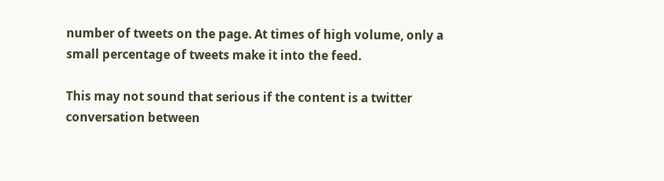number of tweets on the page. At times of high volume, only a small percentage of tweets make it into the feed.

This may not sound that serious if the content is a twitter conversation between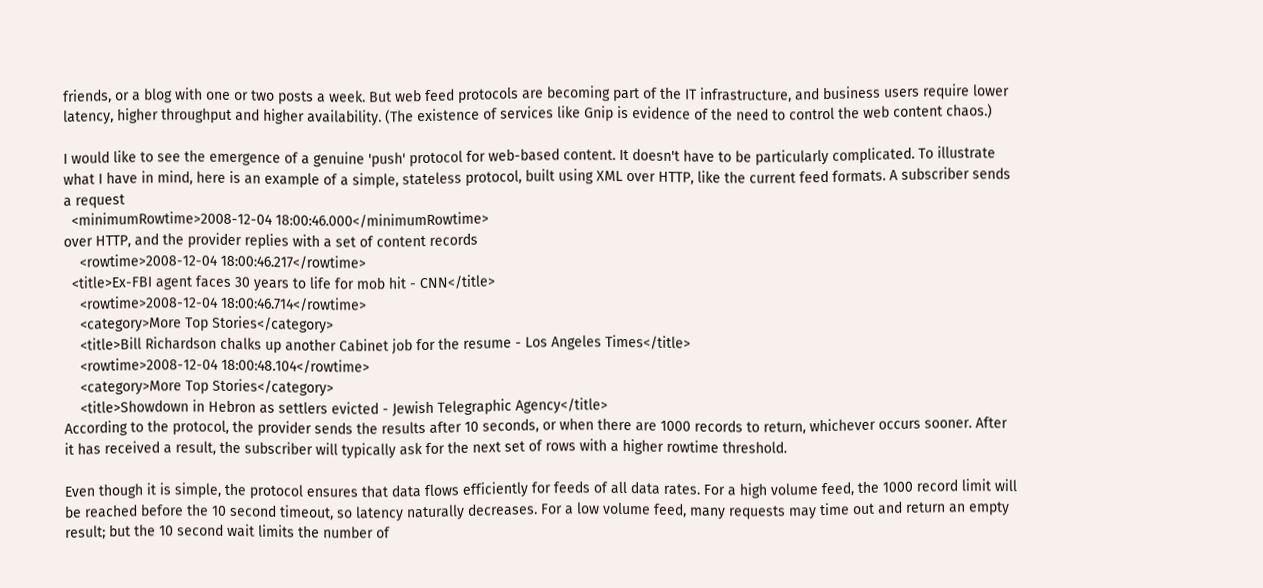friends, or a blog with one or two posts a week. But web feed protocols are becoming part of the IT infrastructure, and business users require lower latency, higher throughput and higher availability. (The existence of services like Gnip is evidence of the need to control the web content chaos.)

I would like to see the emergence of a genuine 'push' protocol for web-based content. It doesn't have to be particularly complicated. To illustrate what I have in mind, here is an example of a simple, stateless protocol, built using XML over HTTP, like the current feed formats. A subscriber sends a request
  <minimumRowtime>2008-12-04 18:00:46.000</minimumRowtime>
over HTTP, and the provider replies with a set of content records
    <rowtime>2008-12-04 18:00:46.217</rowtime>
  <title>Ex-FBI agent faces 30 years to life for mob hit - CNN</title>
    <rowtime>2008-12-04 18:00:46.714</rowtime>
    <category>More Top Stories</category>
    <title>Bill Richardson chalks up another Cabinet job for the resume - Los Angeles Times</title>
    <rowtime>2008-12-04 18:00:48.104</rowtime>
    <category>More Top Stories</category>
    <title>Showdown in Hebron as settlers evicted - Jewish Telegraphic Agency</title>
According to the protocol, the provider sends the results after 10 seconds, or when there are 1000 records to return, whichever occurs sooner. After it has received a result, the subscriber will typically ask for the next set of rows with a higher rowtime threshold.

Even though it is simple, the protocol ensures that data flows efficiently for feeds of all data rates. For a high volume feed, the 1000 record limit will be reached before the 10 second timeout, so latency naturally decreases. For a low volume feed, many requests may time out and return an empty result; but the 10 second wait limits the number of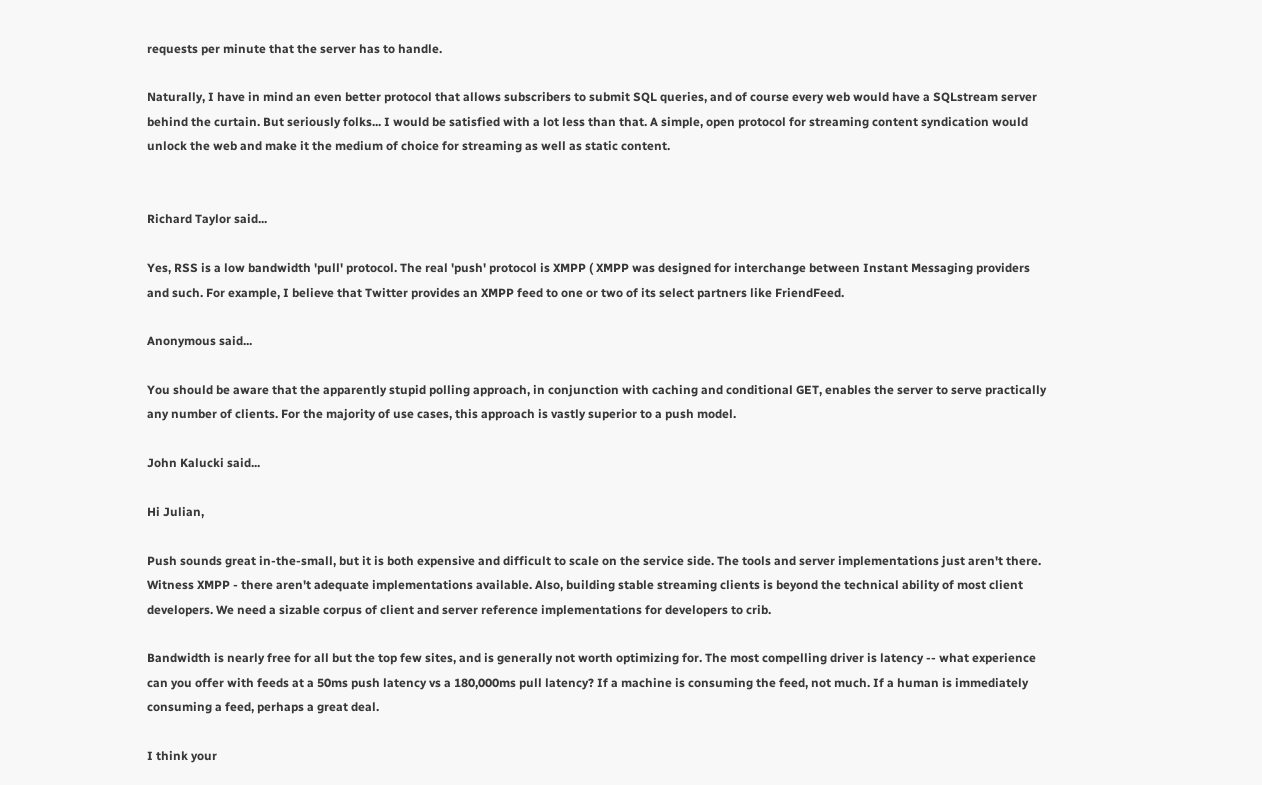requests per minute that the server has to handle.

Naturally, I have in mind an even better protocol that allows subscribers to submit SQL queries, and of course every web would have a SQLstream server behind the curtain. But seriously folks... I would be satisfied with a lot less than that. A simple, open protocol for streaming content syndication would unlock the web and make it the medium of choice for streaming as well as static content.


Richard Taylor said...

Yes, RSS is a low bandwidth 'pull' protocol. The real 'push' protocol is XMPP ( XMPP was designed for interchange between Instant Messaging providers and such. For example, I believe that Twitter provides an XMPP feed to one or two of its select partners like FriendFeed.

Anonymous said...

You should be aware that the apparently stupid polling approach, in conjunction with caching and conditional GET, enables the server to serve practically any number of clients. For the majority of use cases, this approach is vastly superior to a push model.

John Kalucki said...

Hi Julian,

Push sounds great in-the-small, but it is both expensive and difficult to scale on the service side. The tools and server implementations just aren't there. Witness XMPP - there aren't adequate implementations available. Also, building stable streaming clients is beyond the technical ability of most client developers. We need a sizable corpus of client and server reference implementations for developers to crib.

Bandwidth is nearly free for all but the top few sites, and is generally not worth optimizing for. The most compelling driver is latency -- what experience can you offer with feeds at a 50ms push latency vs a 180,000ms pull latency? If a machine is consuming the feed, not much. If a human is immediately consuming a feed, perhaps a great deal.

I think your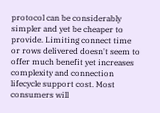protocol can be considerably simpler and yet be cheaper to provide. Limiting connect time or rows delivered doesn't seem to offer much benefit yet increases complexity and connection lifecycle support cost. Most consumers will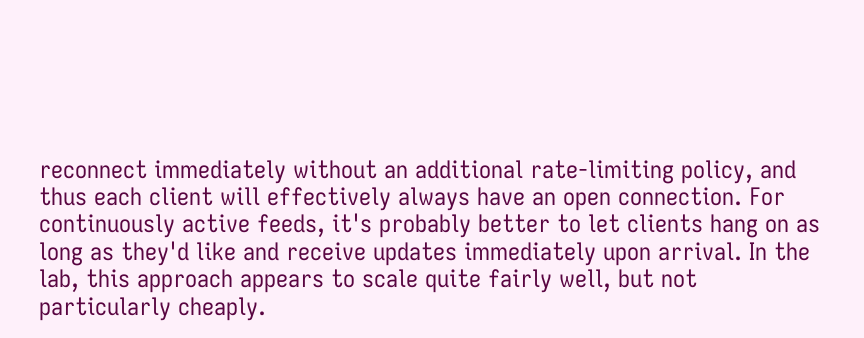reconnect immediately without an additional rate-limiting policy, and thus each client will effectively always have an open connection. For continuously active feeds, it's probably better to let clients hang on as long as they'd like and receive updates immediately upon arrival. In the lab, this approach appears to scale quite fairly well, but not particularly cheaply.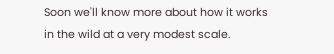Soon we'll know more about how it works in the wild at a very modest scale.